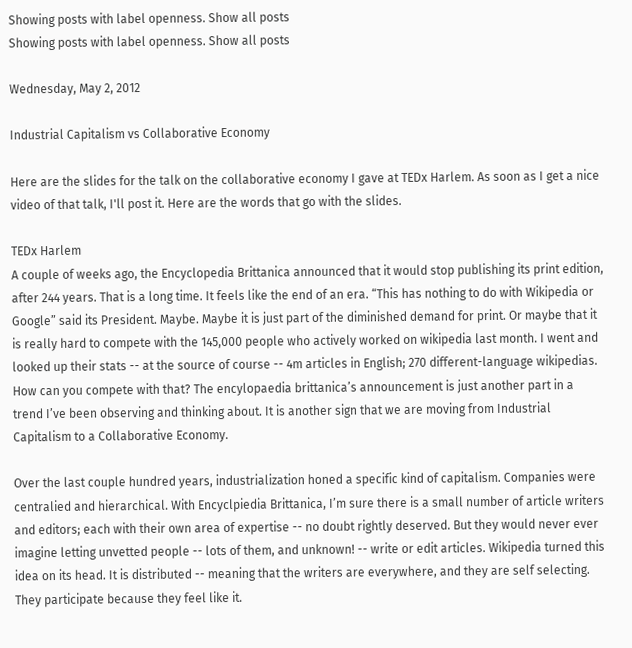Showing posts with label openness. Show all posts
Showing posts with label openness. Show all posts

Wednesday, May 2, 2012

Industrial Capitalism vs Collaborative Economy

Here are the slides for the talk on the collaborative economy I gave at TEDx Harlem. As soon as I get a nice video of that talk, I'll post it. Here are the words that go with the slides.

TEDx Harlem
A couple of weeks ago, the Encyclopedia Brittanica announced that it would stop publishing its print edition, after 244 years. That is a long time. It feels like the end of an era. “This has nothing to do with Wikipedia or Google” said its President. Maybe. Maybe it is just part of the diminished demand for print. Or maybe that it is really hard to compete with the 145,000 people who actively worked on wikipedia last month. I went and looked up their stats -- at the source of course -- 4m articles in English; 270 different-language wikipedias. How can you compete with that? The encylopaedia brittanica’s announcement is just another part in a trend I’ve been observing and thinking about. It is another sign that we are moving from Industrial Capitalism to a Collaborative Economy.

Over the last couple hundred years, industrialization honed a specific kind of capitalism. Companies were centralied and hierarchical. With Encyclpiedia Brittanica, I’m sure there is a small number of article writers and editors; each with their own area of expertise -- no doubt rightly deserved. But they would never ever imagine letting unvetted people -- lots of them, and unknown! -- write or edit articles. Wikipedia turned this idea on its head. It is distributed -- meaning that the writers are everywhere, and they are self selecting. They participate because they feel like it.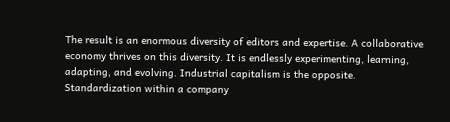The result is an enormous diversity of editors and expertise. A collaborative economy thrives on this diversity. It is endlessly experimenting, learning, adapting, and evolving. Industrial capitalism is the opposite. Standardization within a company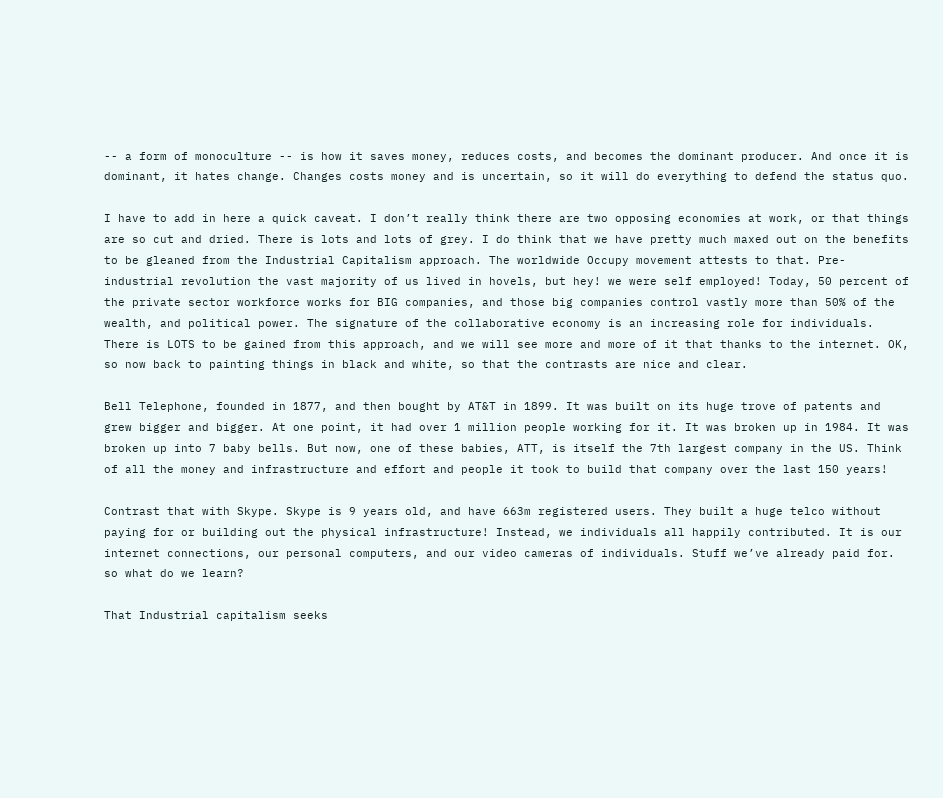-- a form of monoculture -- is how it saves money, reduces costs, and becomes the dominant producer. And once it is dominant, it hates change. Changes costs money and is uncertain, so it will do everything to defend the status quo.

I have to add in here a quick caveat. I don’t really think there are two opposing economies at work, or that things are so cut and dried. There is lots and lots of grey. I do think that we have pretty much maxed out on the benefits to be gleaned from the Industrial Capitalism approach. The worldwide Occupy movement attests to that. Pre-industrial revolution the vast majority of us lived in hovels, but hey! we were self employed! Today, 50 percent of the private sector workforce works for BIG companies, and those big companies control vastly more than 50% of the wealth, and political power. The signature of the collaborative economy is an increasing role for individuals. There is LOTS to be gained from this approach, and we will see more and more of it that thanks to the internet. OK, so now back to painting things in black and white, so that the contrasts are nice and clear.

Bell Telephone, founded in 1877, and then bought by AT&T in 1899. It was built on its huge trove of patents and grew bigger and bigger. At one point, it had over 1 million people working for it. It was broken up in 1984. It was broken up into 7 baby bells. But now, one of these babies, ATT, is itself the 7th largest company in the US. Think of all the money and infrastructure and effort and people it took to build that company over the last 150 years!

Contrast that with Skype. Skype is 9 years old, and have 663m registered users. They built a huge telco without paying for or building out the physical infrastructure! Instead, we individuals all happily contributed. It is our internet connections, our personal computers, and our video cameras of individuals. Stuff we’ve already paid for. so what do we learn?

That Industrial capitalism seeks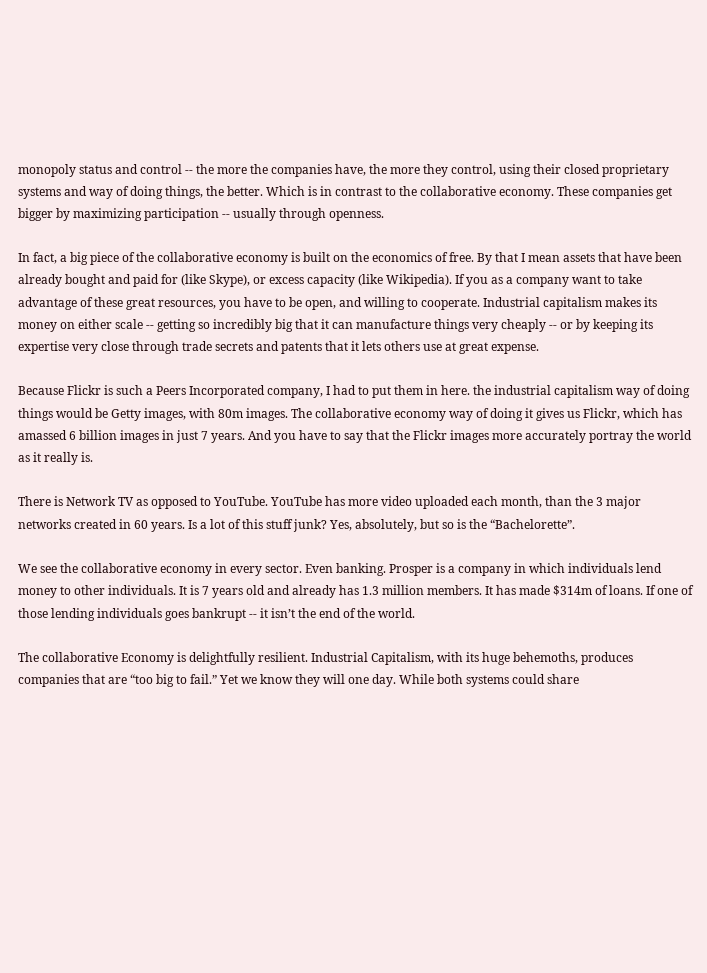monopoly status and control -- the more the companies have, the more they control, using their closed proprietary systems and way of doing things, the better. Which is in contrast to the collaborative economy. These companies get bigger by maximizing participation -- usually through openness.

In fact, a big piece of the collaborative economy is built on the economics of free. By that I mean assets that have been already bought and paid for (like Skype), or excess capacity (like Wikipedia). If you as a company want to take advantage of these great resources, you have to be open, and willing to cooperate. Industrial capitalism makes its money on either scale -- getting so incredibly big that it can manufacture things very cheaply -- or by keeping its expertise very close through trade secrets and patents that it lets others use at great expense.

Because Flickr is such a Peers Incorporated company, I had to put them in here. the industrial capitalism way of doing things would be Getty images, with 80m images. The collaborative economy way of doing it gives us Flickr, which has amassed 6 billion images in just 7 years. And you have to say that the Flickr images more accurately portray the world as it really is.

There is Network TV as opposed to YouTube. YouTube has more video uploaded each month, than the 3 major networks created in 60 years. Is a lot of this stuff junk? Yes, absolutely, but so is the “Bachelorette”.

We see the collaborative economy in every sector. Even banking. Prosper is a company in which individuals lend money to other individuals. It is 7 years old and already has 1.3 million members. It has made $314m of loans. If one of those lending individuals goes bankrupt -- it isn’t the end of the world.

The collaborative Economy is delightfully resilient. Industrial Capitalism, with its huge behemoths, produces companies that are “too big to fail.” Yet we know they will one day. While both systems could share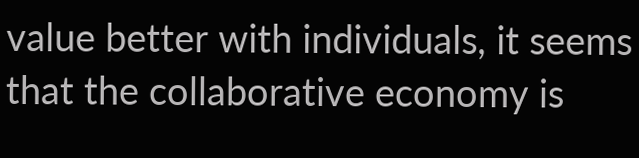value better with individuals, it seems that the collaborative economy is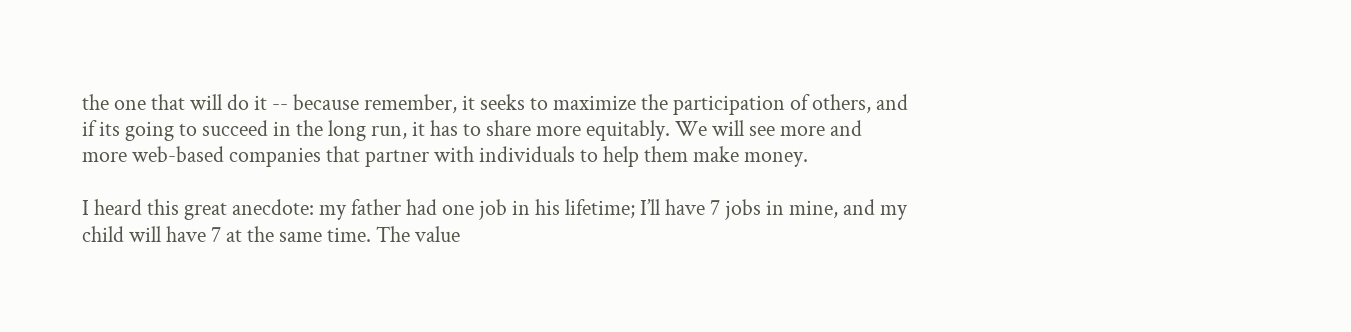the one that will do it -- because remember, it seeks to maximize the participation of others, and if its going to succeed in the long run, it has to share more equitably. We will see more and more web-based companies that partner with individuals to help them make money.

I heard this great anecdote: my father had one job in his lifetime; I’ll have 7 jobs in mine, and my child will have 7 at the same time. The value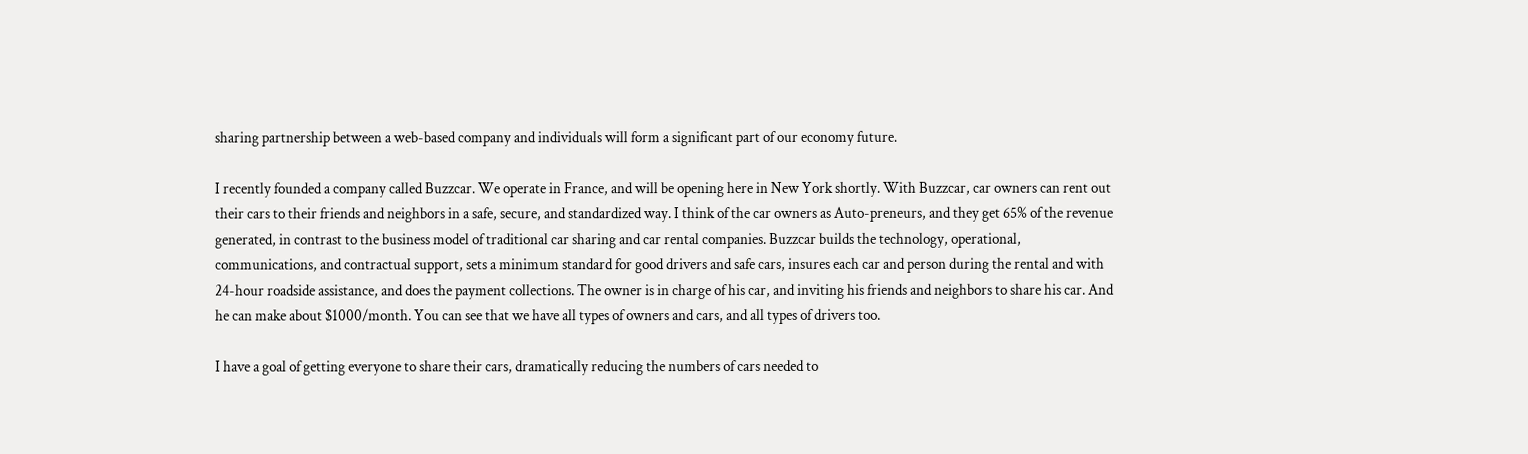sharing partnership between a web-based company and individuals will form a significant part of our economy future.

I recently founded a company called Buzzcar. We operate in France, and will be opening here in New York shortly. With Buzzcar, car owners can rent out their cars to their friends and neighbors in a safe, secure, and standardized way. I think of the car owners as Auto-preneurs, and they get 65% of the revenue generated, in contrast to the business model of traditional car sharing and car rental companies. Buzzcar builds the technology, operational, communications, and contractual support, sets a minimum standard for good drivers and safe cars, insures each car and person during the rental and with 24-hour roadside assistance, and does the payment collections. The owner is in charge of his car, and inviting his friends and neighbors to share his car. And he can make about $1000/month. You can see that we have all types of owners and cars, and all types of drivers too.

I have a goal of getting everyone to share their cars, dramatically reducing the numbers of cars needed to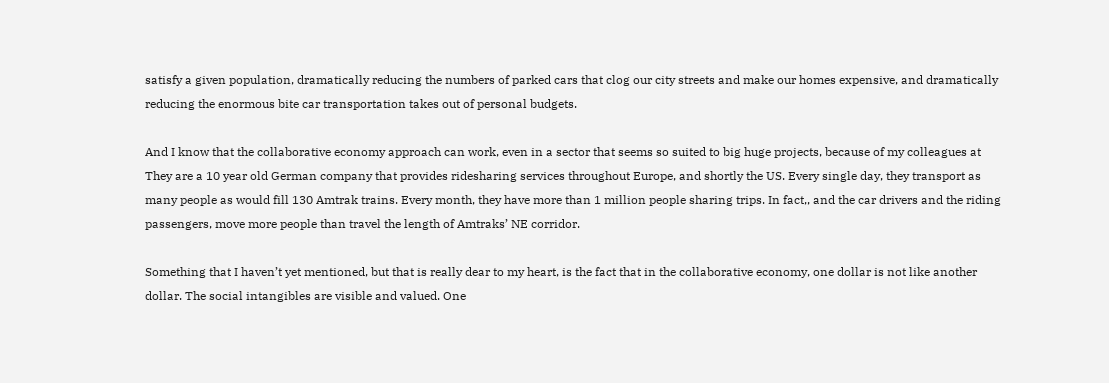satisfy a given population, dramatically reducing the numbers of parked cars that clog our city streets and make our homes expensive, and dramatically reducing the enormous bite car transportation takes out of personal budgets.

And I know that the collaborative economy approach can work, even in a sector that seems so suited to big huge projects, because of my colleagues at They are a 10 year old German company that provides ridesharing services throughout Europe, and shortly the US. Every single day, they transport as many people as would fill 130 Amtrak trains. Every month, they have more than 1 million people sharing trips. In fact,, and the car drivers and the riding passengers, move more people than travel the length of Amtraks’ NE corridor.

Something that I haven’t yet mentioned, but that is really dear to my heart, is the fact that in the collaborative economy, one dollar is not like another dollar. The social intangibles are visible and valued. One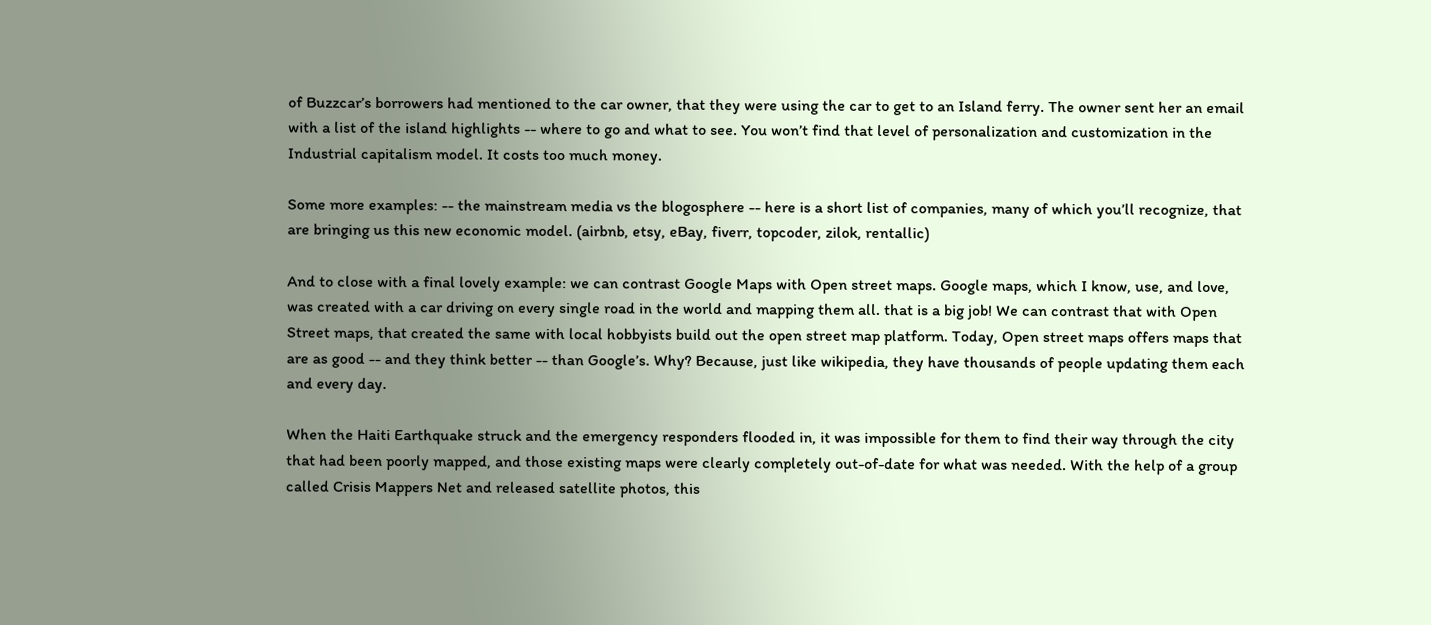of Buzzcar’s borrowers had mentioned to the car owner, that they were using the car to get to an Island ferry. The owner sent her an email with a list of the island highlights -- where to go and what to see. You won’t find that level of personalization and customization in the Industrial capitalism model. It costs too much money.

Some more examples: -- the mainstream media vs the blogosphere -- here is a short list of companies, many of which you’ll recognize, that are bringing us this new economic model. (airbnb, etsy, eBay, fiverr, topcoder, zilok, rentallic)

And to close with a final lovely example: we can contrast Google Maps with Open street maps. Google maps, which I know, use, and love, was created with a car driving on every single road in the world and mapping them all. that is a big job! We can contrast that with Open Street maps, that created the same with local hobbyists build out the open street map platform. Today, Open street maps offers maps that are as good -- and they think better -- than Google’s. Why? Because, just like wikipedia, they have thousands of people updating them each and every day.

When the Haiti Earthquake struck and the emergency responders flooded in, it was impossible for them to find their way through the city that had been poorly mapped, and those existing maps were clearly completely out-of-date for what was needed. With the help of a group called Crisis Mappers Net and released satellite photos, this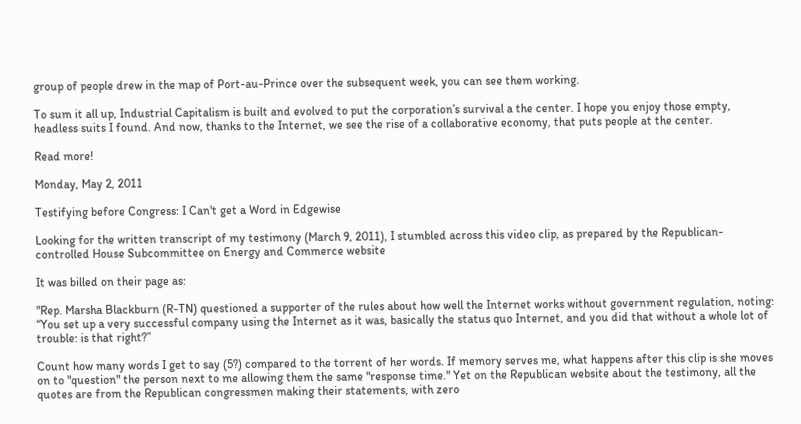group of people drew in the map of Port-au-Prince over the subsequent week, you can see them working.

To sum it all up, Industrial Capitalism is built and evolved to put the corporation’s survival a the center. I hope you enjoy those empty, headless suits I found. And now, thanks to the Internet, we see the rise of a collaborative economy, that puts people at the center.

Read more!

Monday, May 2, 2011

Testifying before Congress: I Can't get a Word in Edgewise

Looking for the written transcript of my testimony (March 9, 2011), I stumbled across this video clip, as prepared by the Republican-controlled House Subcommittee on Energy and Commerce website

It was billed on their page as:

"Rep. Marsha Blackburn (R-TN) questioned a supporter of the rules about how well the Internet works without government regulation, noting: “You set up a very successful company using the Internet as it was, basically the status quo Internet, and you did that without a whole lot of trouble: is that right?”

Count how many words I get to say (5?) compared to the torrent of her words. If memory serves me, what happens after this clip is she moves on to "question" the person next to me allowing them the same "response time." Yet on the Republican website about the testimony, all the quotes are from the Republican congressmen making their statements, with zero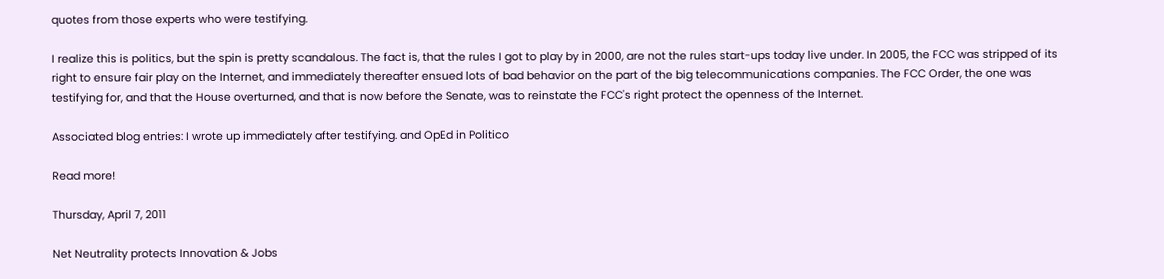quotes from those experts who were testifying.

I realize this is politics, but the spin is pretty scandalous. The fact is, that the rules I got to play by in 2000, are not the rules start-ups today live under. In 2005, the FCC was stripped of its right to ensure fair play on the Internet, and immediately thereafter ensued lots of bad behavior on the part of the big telecommunications companies. The FCC Order, the one was testifying for, and that the House overturned, and that is now before the Senate, was to reinstate the FCC's right protect the openness of the Internet.

Associated blog entries: I wrote up immediately after testifying. and OpEd in Politico

Read more!

Thursday, April 7, 2011

Net Neutrality protects Innovation & Jobs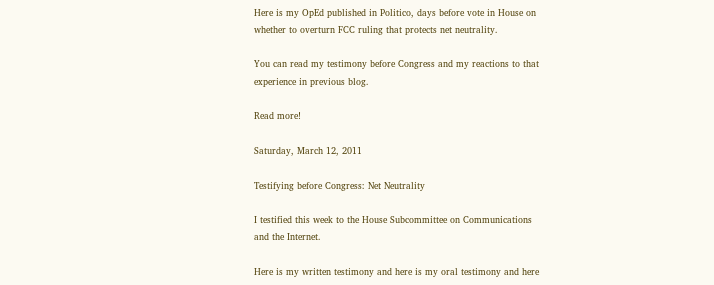Here is my OpEd published in Politico, days before vote in House on whether to overturn FCC ruling that protects net neutrality.

You can read my testimony before Congress and my reactions to that experience in previous blog.

Read more!

Saturday, March 12, 2011

Testifying before Congress: Net Neutrality

I testified this week to the House Subcommittee on Communications and the Internet.

Here is my written testimony and here is my oral testimony and here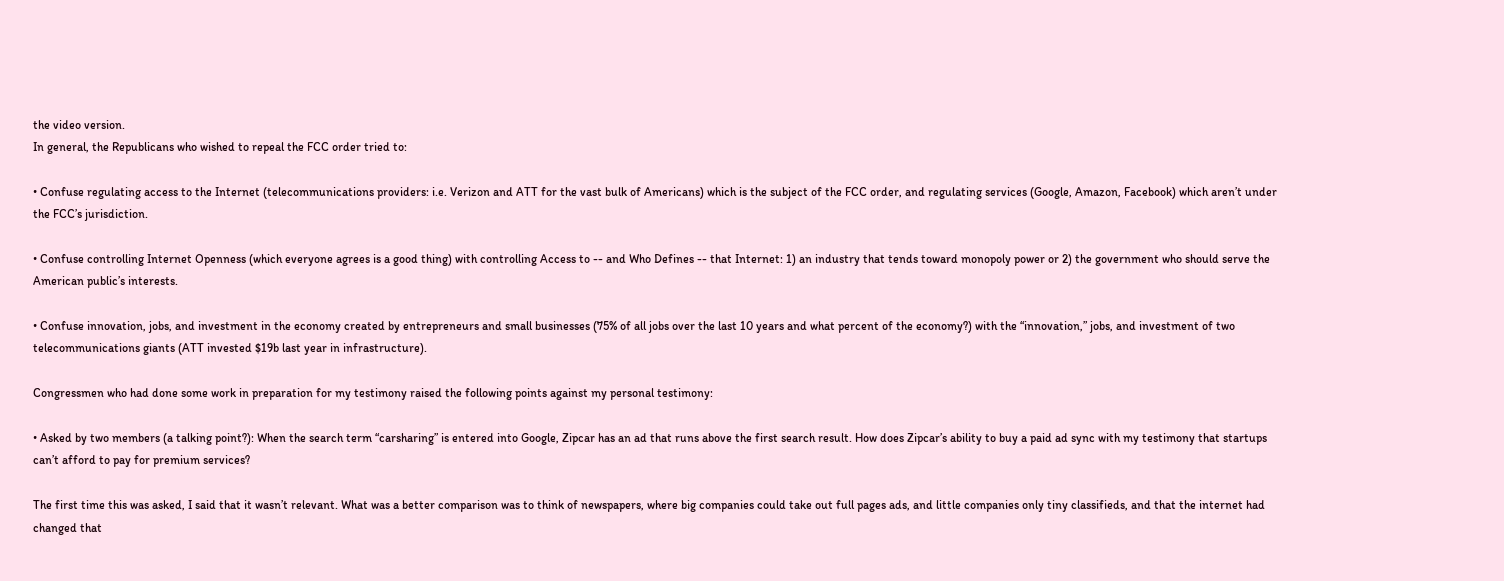the video version.
In general, the Republicans who wished to repeal the FCC order tried to:

• Confuse regulating access to the Internet (telecommunications providers: i.e. Verizon and ATT for the vast bulk of Americans) which is the subject of the FCC order, and regulating services (Google, Amazon, Facebook) which aren’t under the FCC’s jurisdiction.

• Confuse controlling Internet Openness (which everyone agrees is a good thing) with controlling Access to -- and Who Defines -- that Internet: 1) an industry that tends toward monopoly power or 2) the government who should serve the American public’s interests.

• Confuse innovation, jobs, and investment in the economy created by entrepreneurs and small businesses (75% of all jobs over the last 10 years and what percent of the economy?) with the “innovation,” jobs, and investment of two telecommunications giants (ATT invested $19b last year in infrastructure).

Congressmen who had done some work in preparation for my testimony raised the following points against my personal testimony:

• Asked by two members (a talking point?): When the search term “carsharing” is entered into Google, Zipcar has an ad that runs above the first search result. How does Zipcar’s ability to buy a paid ad sync with my testimony that startups can’t afford to pay for premium services?

The first time this was asked, I said that it wasn’t relevant. What was a better comparison was to think of newspapers, where big companies could take out full pages ads, and little companies only tiny classifieds, and that the internet had changed that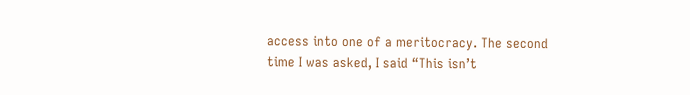access into one of a meritocracy. The second time I was asked, I said “This isn’t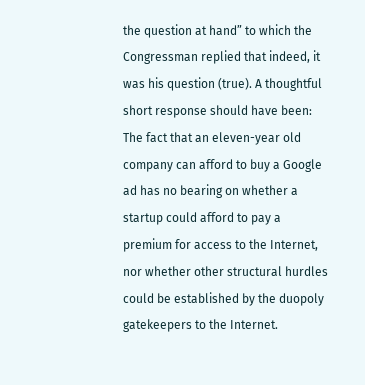the question at hand” to which the Congressman replied that indeed, it was his question (true). A thoughtful short response should have been: The fact that an eleven-year old company can afford to buy a Google ad has no bearing on whether a startup could afford to pay a premium for access to the Internet, nor whether other structural hurdles could be established by the duopoly gatekeepers to the Internet.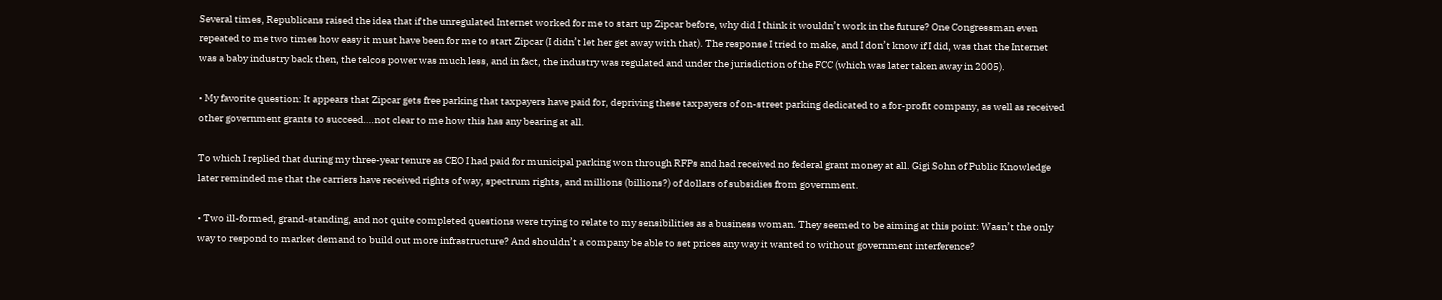Several times, Republicans raised the idea that if the unregulated Internet worked for me to start up Zipcar before, why did I think it wouldn’t work in the future? One Congressman even repeated to me two times how easy it must have been for me to start Zipcar (I didn’t let her get away with that). The response I tried to make, and I don’t know if I did, was that the Internet was a baby industry back then, the telcos power was much less, and in fact, the industry was regulated and under the jurisdiction of the FCC (which was later taken away in 2005).

• My favorite question: It appears that Zipcar gets free parking that taxpayers have paid for, depriving these taxpayers of on-street parking dedicated to a for-profit company, as well as received other government grants to succeed….not clear to me how this has any bearing at all.

To which I replied that during my three-year tenure as CEO I had paid for municipal parking won through RFPs and had received no federal grant money at all. Gigi Sohn of Public Knowledge later reminded me that the carriers have received rights of way, spectrum rights, and millions (billions?) of dollars of subsidies from government.

• Two ill-formed, grand-standing, and not quite completed questions were trying to relate to my sensibilities as a business woman. They seemed to be aiming at this point: Wasn’t the only way to respond to market demand to build out more infrastructure? And shouldn’t a company be able to set prices any way it wanted to without government interference?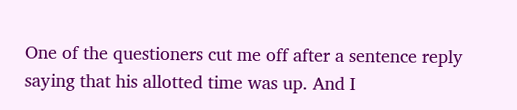One of the questioners cut me off after a sentence reply saying that his allotted time was up. And I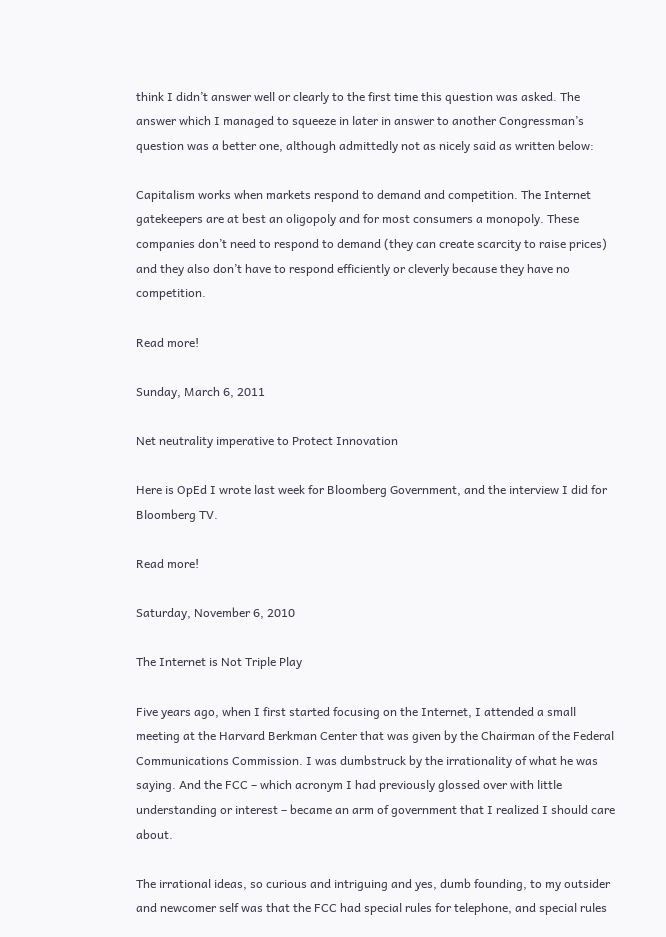think I didn’t answer well or clearly to the first time this question was asked. The answer which I managed to squeeze in later in answer to another Congressman’s question was a better one, although admittedly not as nicely said as written below:

Capitalism works when markets respond to demand and competition. The Internet gatekeepers are at best an oligopoly and for most consumers a monopoly. These companies don’t need to respond to demand (they can create scarcity to raise prices) and they also don’t have to respond efficiently or cleverly because they have no competition.

Read more!

Sunday, March 6, 2011

Net neutrality imperative to Protect Innovation

Here is OpEd I wrote last week for Bloomberg Government, and the interview I did for Bloomberg TV.

Read more!

Saturday, November 6, 2010

The Internet is Not Triple Play

Five years ago, when I first started focusing on the Internet, I attended a small meeting at the Harvard Berkman Center that was given by the Chairman of the Federal Communications Commission. I was dumbstruck by the irrationality of what he was saying. And the FCC – which acronym I had previously glossed over with little understanding or interest – became an arm of government that I realized I should care about.

The irrational ideas, so curious and intriguing and yes, dumb founding, to my outsider and newcomer self was that the FCC had special rules for telephone, and special rules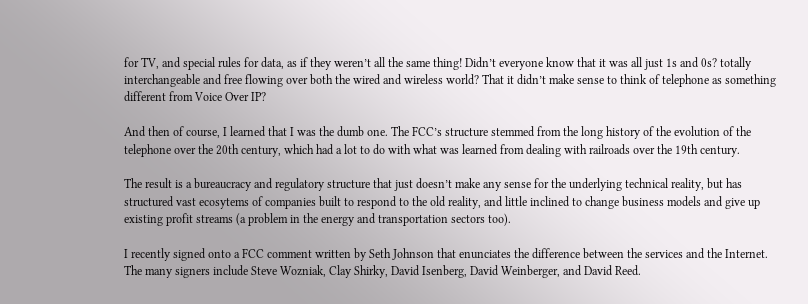for TV, and special rules for data, as if they weren’t all the same thing! Didn’t everyone know that it was all just 1s and 0s? totally interchangeable and free flowing over both the wired and wireless world? That it didn’t make sense to think of telephone as something different from Voice Over IP?

And then of course, I learned that I was the dumb one. The FCC’s structure stemmed from the long history of the evolution of the telephone over the 20th century, which had a lot to do with what was learned from dealing with railroads over the 19th century.

The result is a bureaucracy and regulatory structure that just doesn’t make any sense for the underlying technical reality, but has structured vast ecosytems of companies built to respond to the old reality, and little inclined to change business models and give up existing profit streams (a problem in the energy and transportation sectors too).

I recently signed onto a FCC comment written by Seth Johnson that enunciates the difference between the services and the Internet. The many signers include Steve Wozniak, Clay Shirky, David Isenberg, David Weinberger, and David Reed.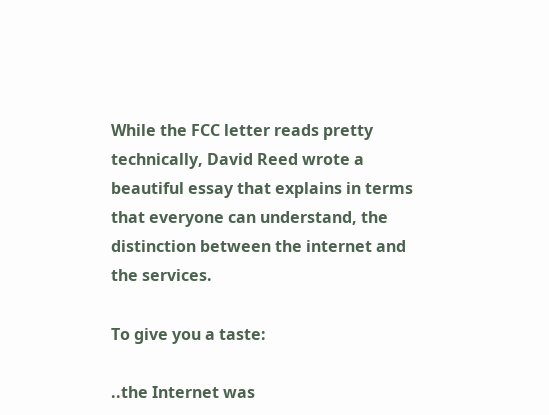While the FCC letter reads pretty technically, David Reed wrote a beautiful essay that explains in terms that everyone can understand, the distinction between the internet and the services.

To give you a taste:

..the Internet was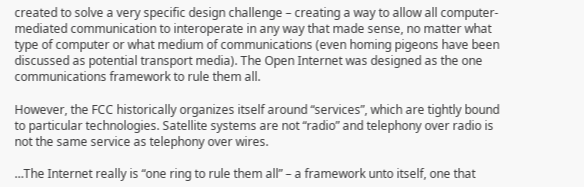created to solve a very specific design challenge – creating a way to allow all computer-mediated communication to interoperate in any way that made sense, no matter what type of computer or what medium of communications (even homing pigeons have been discussed as potential transport media). The Open Internet was designed as the one communications framework to rule them all.

However, the FCC historically organizes itself around “services”, which are tightly bound to particular technologies. Satellite systems are not “radio” and telephony over radio is not the same service as telephony over wires.

…The Internet really is “one ring to rule them all” – a framework unto itself, one that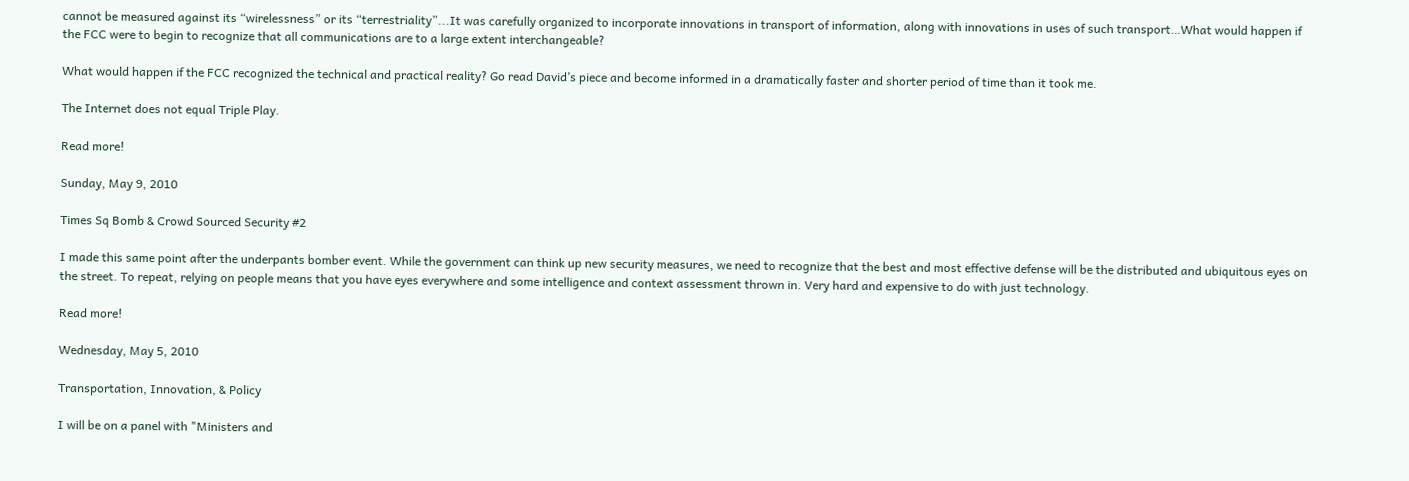cannot be measured against its “wirelessness” or its “terrestriality”...It was carefully organized to incorporate innovations in transport of information, along with innovations in uses of such transport…What would happen if the FCC were to begin to recognize that all communications are to a large extent interchangeable?

What would happen if the FCC recognized the technical and practical reality? Go read David’s piece and become informed in a dramatically faster and shorter period of time than it took me.

The Internet does not equal Triple Play.

Read more!

Sunday, May 9, 2010

Times Sq Bomb & Crowd Sourced Security #2

I made this same point after the underpants bomber event. While the government can think up new security measures, we need to recognize that the best and most effective defense will be the distributed and ubiquitous eyes on the street. To repeat, relying on people means that you have eyes everywhere and some intelligence and context assessment thrown in. Very hard and expensive to do with just technology.

Read more!

Wednesday, May 5, 2010

Transportation, Innovation, & Policy

I will be on a panel with "Ministers and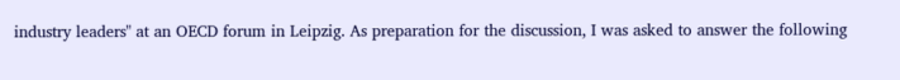industry leaders" at an OECD forum in Leipzig. As preparation for the discussion, I was asked to answer the following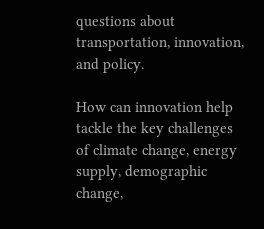questions about transportation, innovation, and policy.

How can innovation help tackle the key challenges of climate change, energy supply, demographic change,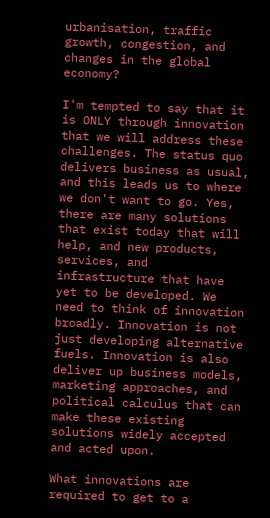urbanisation, traffic growth, congestion, and changes in the global economy?

I'm tempted to say that it is ONLY through innovation that we will address these challenges. The status quo delivers business as usual, and this leads us to where we don't want to go. Yes, there are many solutions that exist today that will help, and new products, services, and infrastructure that have yet to be developed. We need to think of innovation broadly. Innovation is not just developing alternative fuels. Innovation is also deliver up business models, marketing approaches, and political calculus that can make these existing solutions widely accepted and acted upon.

What innovations are required to get to a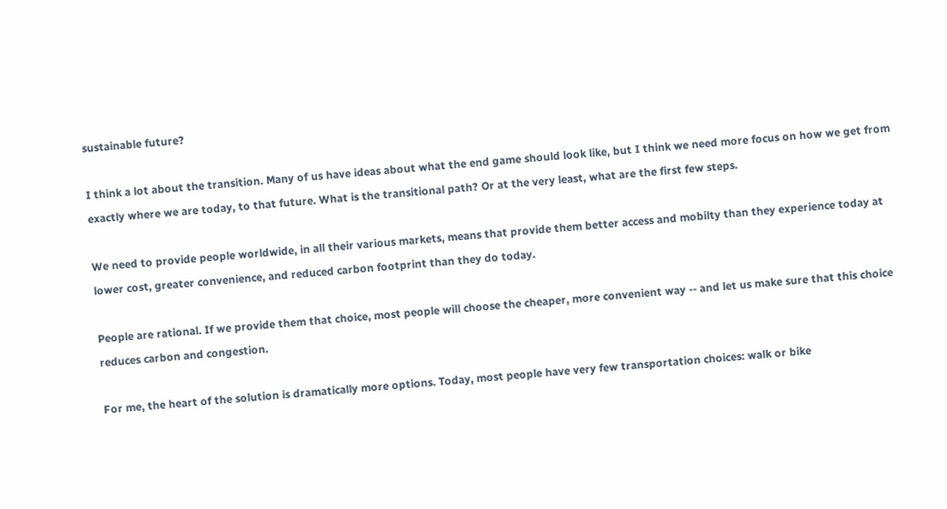sustainable future?

I think a lot about the transition. Many of us have ideas about what the end game should look like, but I think we need more focus on how we get from exactly where we are today, to that future. What is the transitional path? Or at the very least, what are the first few steps.

We need to provide people worldwide, in all their various markets, means that provide them better access and mobilty than they experience today at lower cost, greater convenience, and reduced carbon footprint than they do today.

People are rational. If we provide them that choice, most people will choose the cheaper, more convenient way -- and let us make sure that this choice reduces carbon and congestion.

For me, the heart of the solution is dramatically more options. Today, most people have very few transportation choices: walk or bike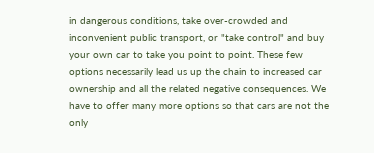in dangerous conditions, take over-crowded and inconvenient public transport, or "take control" and buy your own car to take you point to point. These few options necessarily lead us up the chain to increased car ownership and all the related negative consequences. We have to offer many more options so that cars are not the only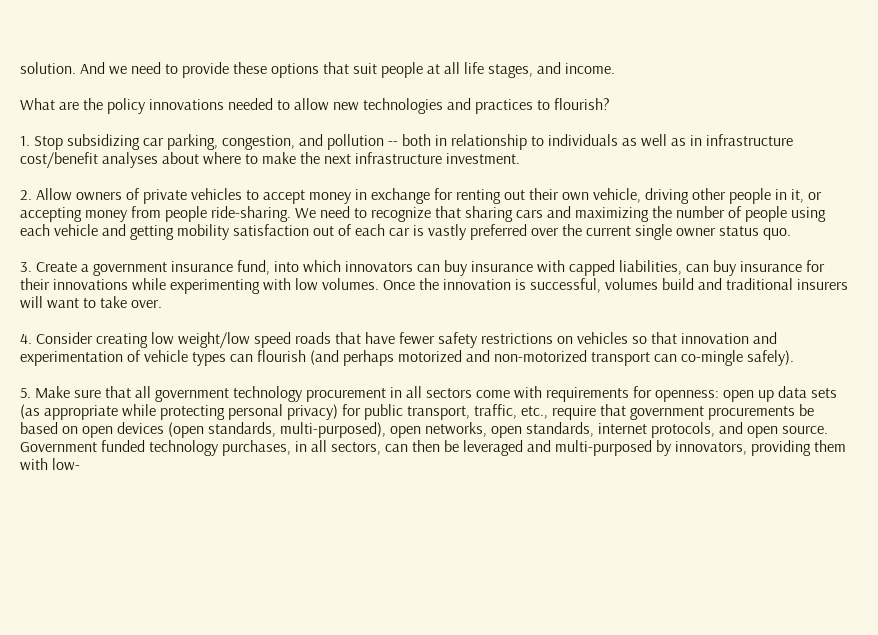solution. And we need to provide these options that suit people at all life stages, and income.

What are the policy innovations needed to allow new technologies and practices to flourish?

1. Stop subsidizing car parking, congestion, and pollution -- both in relationship to individuals as well as in infrastructure cost/benefit analyses about where to make the next infrastructure investment.

2. Allow owners of private vehicles to accept money in exchange for renting out their own vehicle, driving other people in it, or accepting money from people ride-sharing. We need to recognize that sharing cars and maximizing the number of people using each vehicle and getting mobility satisfaction out of each car is vastly preferred over the current single owner status quo.

3. Create a government insurance fund, into which innovators can buy insurance with capped liabilities, can buy insurance for their innovations while experimenting with low volumes. Once the innovation is successful, volumes build and traditional insurers will want to take over.

4. Consider creating low weight/low speed roads that have fewer safety restrictions on vehicles so that innovation and experimentation of vehicle types can flourish (and perhaps motorized and non-motorized transport can co-mingle safely).

5. Make sure that all government technology procurement in all sectors come with requirements for openness: open up data sets (as appropriate while protecting personal privacy) for public transport, traffic, etc., require that government procurements be based on open devices (open standards, multi-purposed), open networks, open standards, internet protocols, and open source. Government funded technology purchases, in all sectors, can then be leveraged and multi-purposed by innovators, providing them with low-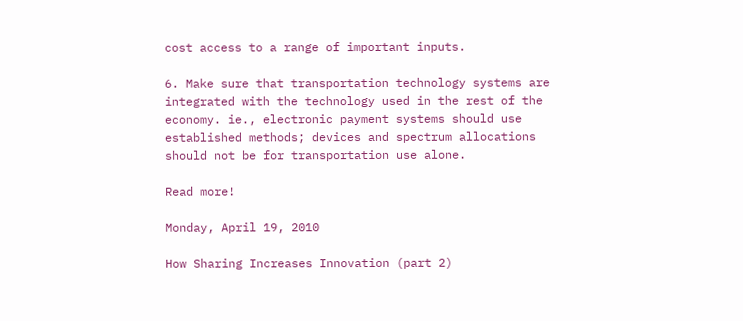cost access to a range of important inputs.

6. Make sure that transportation technology systems are integrated with the technology used in the rest of the economy. ie., electronic payment systems should use established methods; devices and spectrum allocations should not be for transportation use alone.

Read more!

Monday, April 19, 2010

How Sharing Increases Innovation (part 2)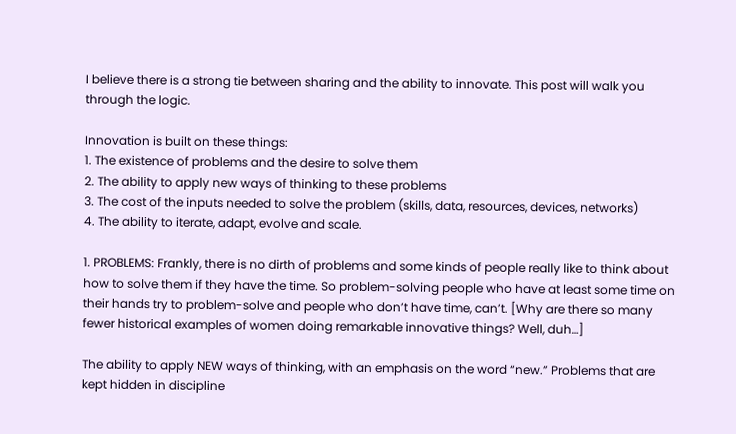I believe there is a strong tie between sharing and the ability to innovate. This post will walk you through the logic.

Innovation is built on these things:
1. The existence of problems and the desire to solve them
2. The ability to apply new ways of thinking to these problems
3. The cost of the inputs needed to solve the problem (skills, data, resources, devices, networks)
4. The ability to iterate, adapt, evolve and scale.

1. PROBLEMS: Frankly, there is no dirth of problems and some kinds of people really like to think about how to solve them if they have the time. So problem-solving people who have at least some time on their hands try to problem-solve and people who don’t have time, can’t. [Why are there so many fewer historical examples of women doing remarkable innovative things? Well, duh…]

The ability to apply NEW ways of thinking, with an emphasis on the word “new.” Problems that are kept hidden in discipline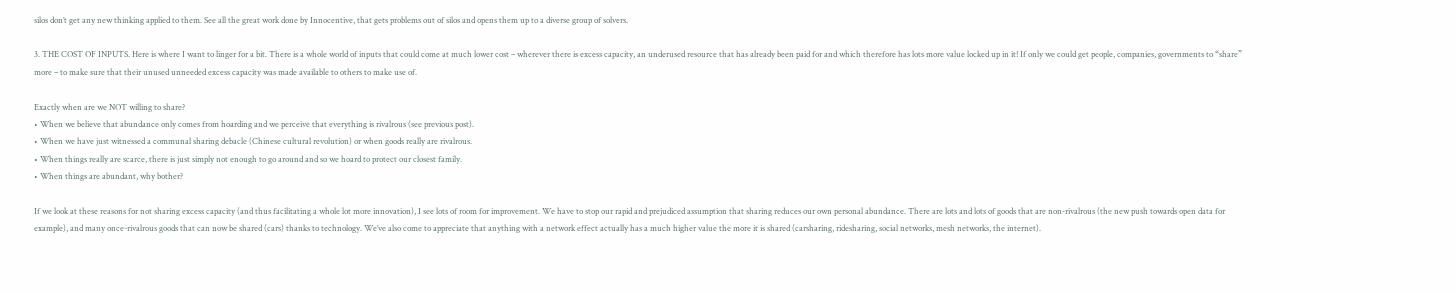silos don’t get any new thinking applied to them. See all the great work done by Innocentive, that gets problems out of silos and opens them up to a diverse group of solvers.

3. THE COST OF INPUTS. Here is where I want to linger for a bit. There is a whole world of inputs that could come at much lower cost – wherever there is excess capacity, an underused resource that has already been paid for and which therefore has lots more value locked up in it! If only we could get people, companies, governments to “share” more – to make sure that their unused unneeded excess capacity was made available to others to make use of.

Exactly when are we NOT willing to share?
• When we believe that abundance only comes from hoarding and we perceive that everything is rivalrous (see previous post).
• When we have just witnessed a communal sharing debacle (Chinese cultural revolution) or when goods really are rivalrous.
• When things really are scarce, there is just simply not enough to go around and so we hoard to protect our closest family.
• When things are abundant, why bother?

If we look at these reasons for not sharing excess capacity (and thus facilitating a whole lot more innovation), I see lots of room for improvement. We have to stop our rapid and prejudiced assumption that sharing reduces our own personal abundance. There are lots and lots of goods that are non-rivalrous (the new push towards open data for example), and many once-rivalrous goods that can now be shared (cars) thanks to technology. We’ve also come to appreciate that anything with a network effect actually has a much higher value the more it is shared (carsharing, ridesharing, social networks, mesh networks, the internet).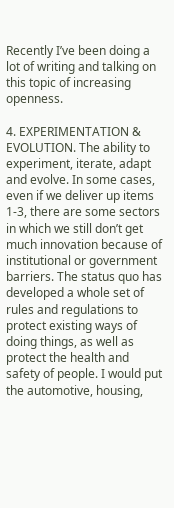Recently I’ve been doing a lot of writing and talking on this topic of increasing openness.

4. EXPERIMENTATION & EVOLUTION. The ability to experiment, iterate, adapt and evolve. In some cases, even if we deliver up items 1-3, there are some sectors in which we still don’t get much innovation because of institutional or government barriers. The status quo has developed a whole set of rules and regulations to protect existing ways of doing things, as well as protect the health and safety of people. I would put the automotive, housing,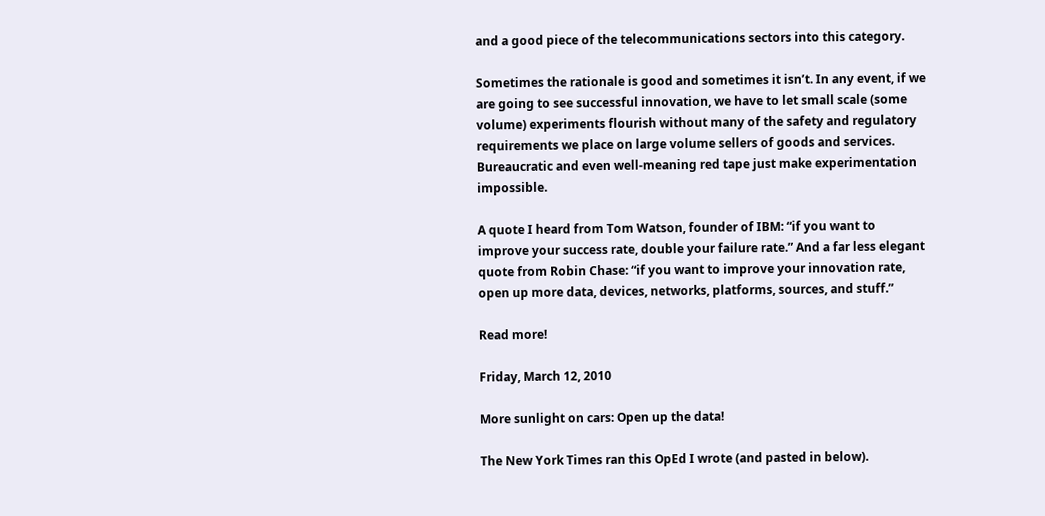and a good piece of the telecommunications sectors into this category.

Sometimes the rationale is good and sometimes it isn’t. In any event, if we are going to see successful innovation, we have to let small scale (some volume) experiments flourish without many of the safety and regulatory requirements we place on large volume sellers of goods and services. Bureaucratic and even well-meaning red tape just make experimentation impossible.

A quote I heard from Tom Watson, founder of IBM: “if you want to improve your success rate, double your failure rate.” And a far less elegant quote from Robin Chase: “if you want to improve your innovation rate, open up more data, devices, networks, platforms, sources, and stuff.”

Read more!

Friday, March 12, 2010

More sunlight on cars: Open up the data!

The New York Times ran this OpEd I wrote (and pasted in below).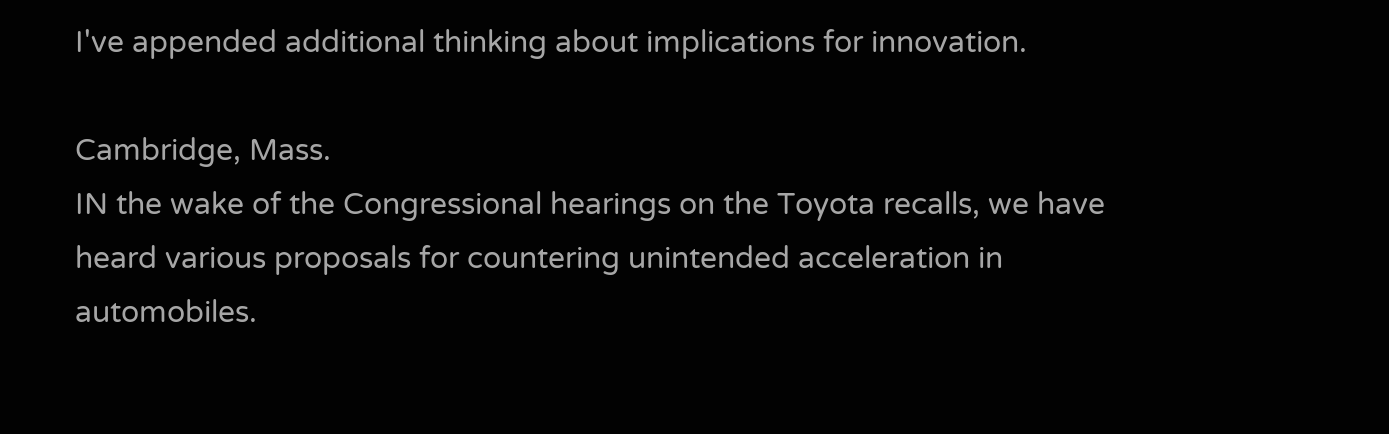I've appended additional thinking about implications for innovation.

Cambridge, Mass.
IN the wake of the Congressional hearings on the Toyota recalls, we have heard various proposals for countering unintended acceleration in automobiles.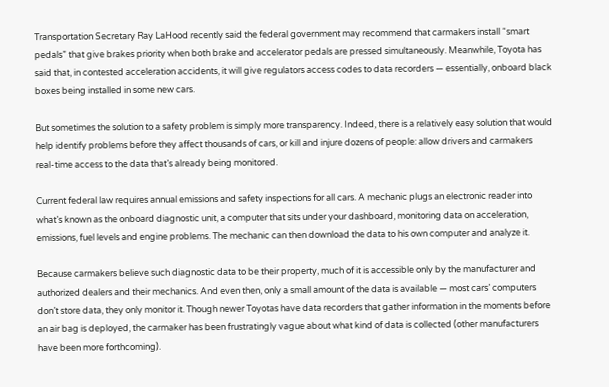Transportation Secretary Ray LaHood recently said the federal government may recommend that carmakers install “smart pedals” that give brakes priority when both brake and accelerator pedals are pressed simultaneously. Meanwhile, Toyota has said that, in contested acceleration accidents, it will give regulators access codes to data recorders — essentially, onboard black boxes being installed in some new cars.

But sometimes the solution to a safety problem is simply more transparency. Indeed, there is a relatively easy solution that would help identify problems before they affect thousands of cars, or kill and injure dozens of people: allow drivers and carmakers real-time access to the data that’s already being monitored.

Current federal law requires annual emissions and safety inspections for all cars. A mechanic plugs an electronic reader into what’s known as the onboard diagnostic unit, a computer that sits under your dashboard, monitoring data on acceleration, emissions, fuel levels and engine problems. The mechanic can then download the data to his own computer and analyze it.

Because carmakers believe such diagnostic data to be their property, much of it is accessible only by the manufacturer and authorized dealers and their mechanics. And even then, only a small amount of the data is available — most cars’ computers don’t store data, they only monitor it. Though newer Toyotas have data recorders that gather information in the moments before an air bag is deployed, the carmaker has been frustratingly vague about what kind of data is collected (other manufacturers have been more forthcoming).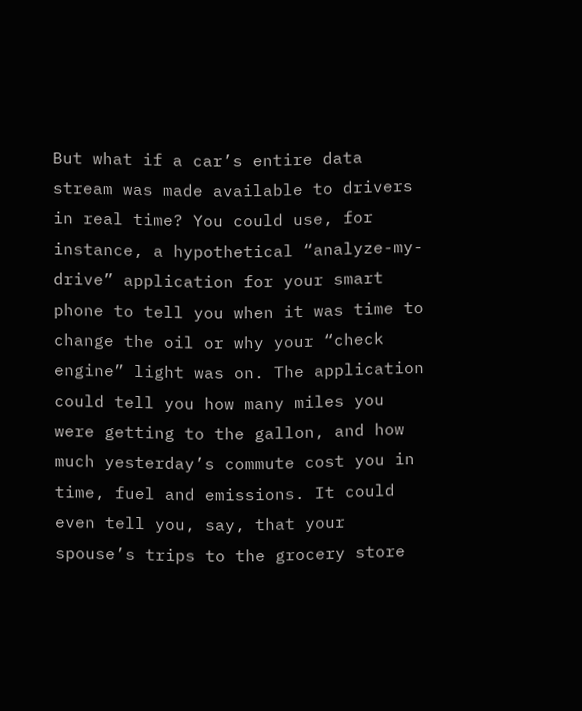But what if a car’s entire data stream was made available to drivers in real time? You could use, for instance, a hypothetical “analyze-my-drive” application for your smart phone to tell you when it was time to change the oil or why your “check engine” light was on. The application could tell you how many miles you were getting to the gallon, and how much yesterday’s commute cost you in time, fuel and emissions. It could even tell you, say, that your spouse’s trips to the grocery store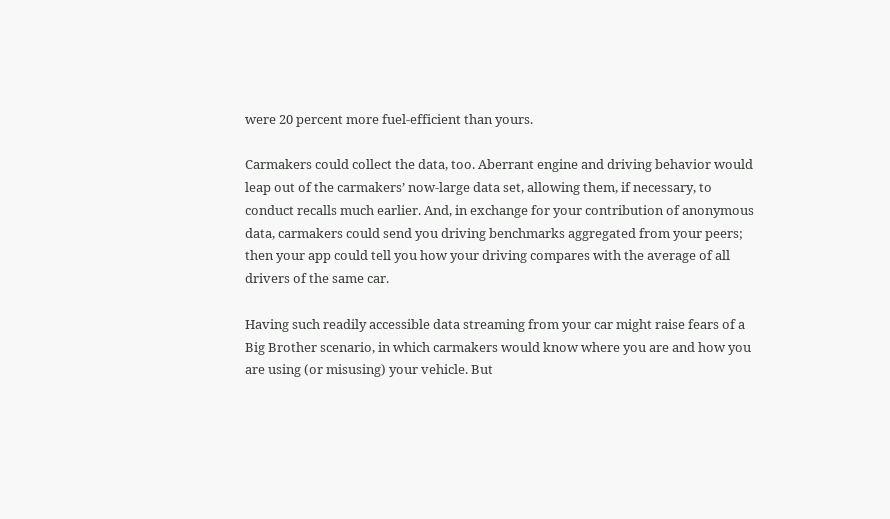were 20 percent more fuel-efficient than yours.

Carmakers could collect the data, too. Aberrant engine and driving behavior would leap out of the carmakers’ now-large data set, allowing them, if necessary, to conduct recalls much earlier. And, in exchange for your contribution of anonymous data, carmakers could send you driving benchmarks aggregated from your peers; then your app could tell you how your driving compares with the average of all drivers of the same car.

Having such readily accessible data streaming from your car might raise fears of a Big Brother scenario, in which carmakers would know where you are and how you are using (or misusing) your vehicle. But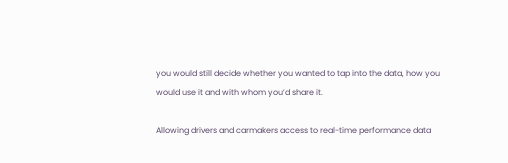you would still decide whether you wanted to tap into the data, how you would use it and with whom you’d share it.

Allowing drivers and carmakers access to real-time performance data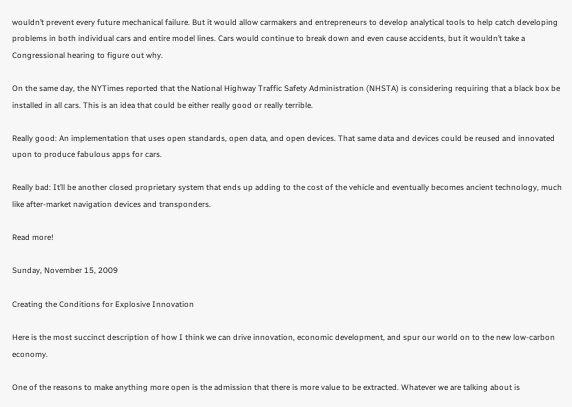wouldn’t prevent every future mechanical failure. But it would allow carmakers and entrepreneurs to develop analytical tools to help catch developing problems in both individual cars and entire model lines. Cars would continue to break down and even cause accidents, but it wouldn’t take a Congressional hearing to figure out why.

On the same day, the NYTimes reported that the National Highway Traffic Safety Administration (NHSTA) is considering requiring that a black box be installed in all cars. This is an idea that could be either really good or really terrible.

Really good: An implementation that uses open standards, open data, and open devices. That same data and devices could be reused and innovated upon to produce fabulous apps for cars.

Really bad: It’ll be another closed proprietary system that ends up adding to the cost of the vehicle and eventually becomes ancient technology, much like after-market navigation devices and transponders.

Read more!

Sunday, November 15, 2009

Creating the Conditions for Explosive Innovation

Here is the most succinct description of how I think we can drive innovation, economic development, and spur our world on to the new low-carbon economy.

One of the reasons to make anything more open is the admission that there is more value to be extracted. Whatever we are talking about is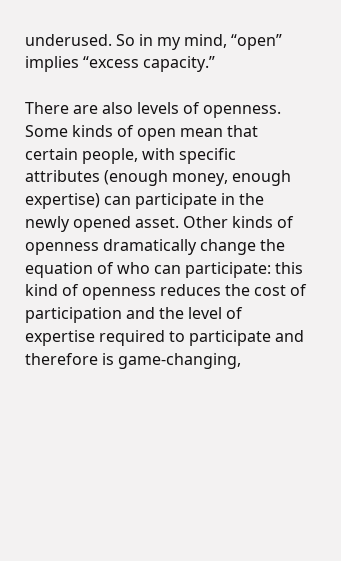underused. So in my mind, “open” implies “excess capacity.”

There are also levels of openness. Some kinds of open mean that certain people, with specific attributes (enough money, enough expertise) can participate in the newly opened asset. Other kinds of openness dramatically change the equation of who can participate: this kind of openness reduces the cost of participation and the level of expertise required to participate and therefore is game-changing,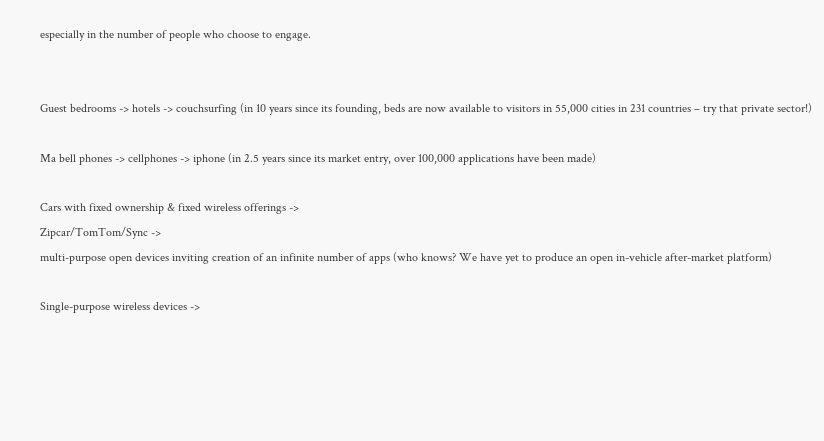especially in the number of people who choose to engage.


Guest bedrooms -> hotels -> couchsurfing (in 10 years since its founding, beds are now available to visitors in 55,000 cities in 231 countries – try that private sector!)

Ma bell phones -> cellphones -> iphone (in 2.5 years since its market entry, over 100,000 applications have been made)

Cars with fixed ownership & fixed wireless offerings ->
Zipcar/TomTom/Sync ->
multi-purpose open devices inviting creation of an infinite number of apps (who knows? We have yet to produce an open in-vehicle after-market platform)

Single-purpose wireless devices ->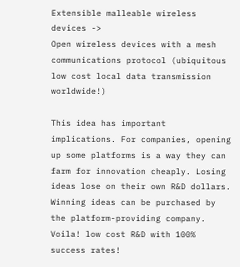Extensible malleable wireless devices ->
Open wireless devices with a mesh communications protocol (ubiquitous low cost local data transmission worldwide!)

This idea has important implications. For companies, opening up some platforms is a way they can farm for innovation cheaply. Losing ideas lose on their own R&D dollars. Winning ideas can be purchased by the platform-providing company. Voila! low cost R&D with 100% success rates!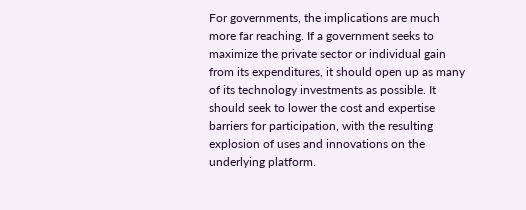For governments, the implications are much more far reaching. If a government seeks to maximize the private sector or individual gain from its expenditures, it should open up as many of its technology investments as possible. It should seek to lower the cost and expertise barriers for participation, with the resulting explosion of uses and innovations on the underlying platform.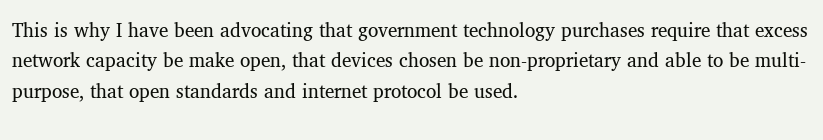This is why I have been advocating that government technology purchases require that excess network capacity be make open, that devices chosen be non-proprietary and able to be multi-purpose, that open standards and internet protocol be used.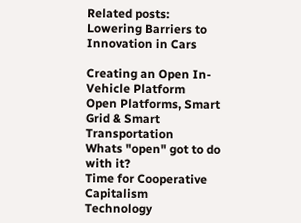Related posts:
Lowering Barriers to Innovation in Cars

Creating an Open In-Vehicle Platform
Open Platforms, Smart Grid & Smart Transportation
Whats "open" got to do with it?
Time for Cooperative Capitalism
Technology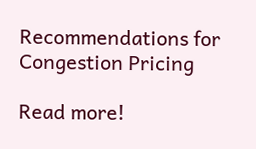Recommendations for Congestion Pricing

Read more!